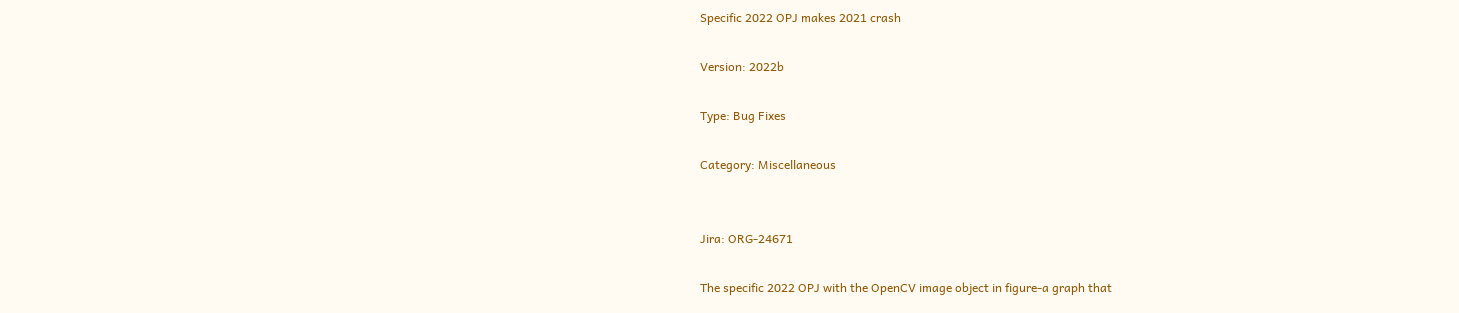Specific 2022 OPJ makes 2021 crash

Version: 2022b

Type: Bug Fixes

Category: Miscellaneous


Jira: ORG-24671

The specific 2022 OPJ with the OpenCV image object in figure-a graph that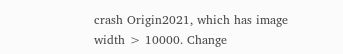crash Origin2021, which has image width > 10000. Change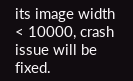its image width < 10000, crash issue will be fixed.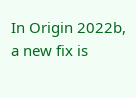In Origin 2022b, a new fix is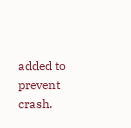added to prevent crash.